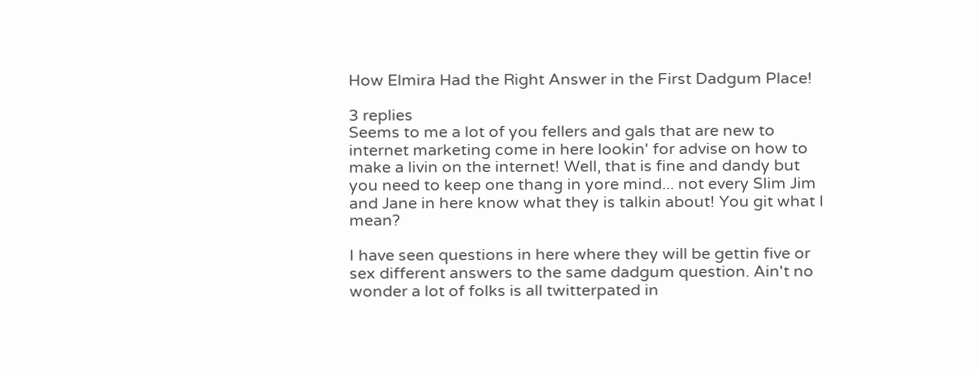How Elmira Had the Right Answer in the First Dadgum Place!

3 replies
Seems to me a lot of you fellers and gals that are new to internet marketing come in here lookin' for advise on how to make a livin on the internet! Well, that is fine and dandy but you need to keep one thang in yore mind... not every Slim Jim and Jane in here know what they is talkin about! You git what I mean?

I have seen questions in here where they will be gettin five or sex different answers to the same dadgum question. Ain't no wonder a lot of folks is all twitterpated in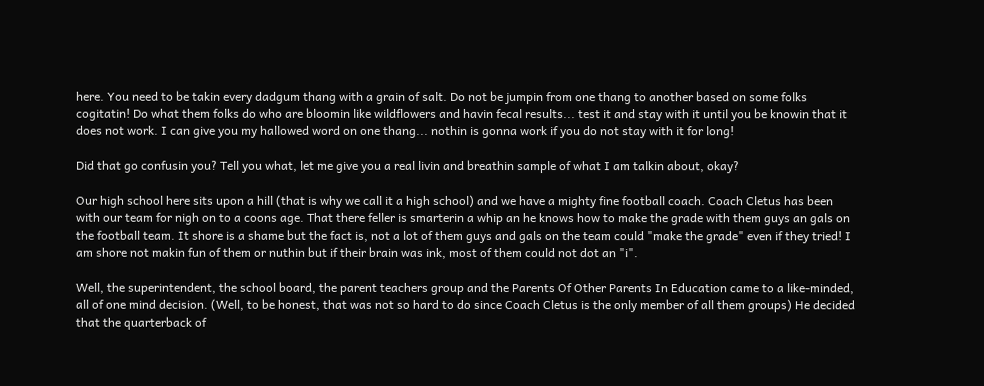here. You need to be takin every dadgum thang with a grain of salt. Do not be jumpin from one thang to another based on some folks cogitatin! Do what them folks do who are bloomin like wildflowers and havin fecal results... test it and stay with it until you be knowin that it does not work. I can give you my hallowed word on one thang... nothin is gonna work if you do not stay with it for long!

Did that go confusin you? Tell you what, let me give you a real livin and breathin sample of what I am talkin about, okay?

Our high school here sits upon a hill (that is why we call it a high school) and we have a mighty fine football coach. Coach Cletus has been with our team for nigh on to a coons age. That there feller is smarterin a whip an he knows how to make the grade with them guys an gals on the football team. It shore is a shame but the fact is, not a lot of them guys and gals on the team could "make the grade" even if they tried! I am shore not makin fun of them or nuthin but if their brain was ink, most of them could not dot an "i".

Well, the superintendent, the school board, the parent teachers group and the Parents Of Other Parents In Education came to a like-minded, all of one mind decision. (Well, to be honest, that was not so hard to do since Coach Cletus is the only member of all them groups) He decided that the quarterback of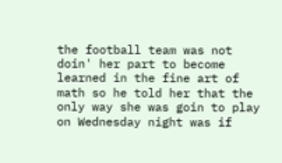the football team was not doin' her part to become learned in the fine art of math so he told her that the only way she was goin to play on Wednesday night was if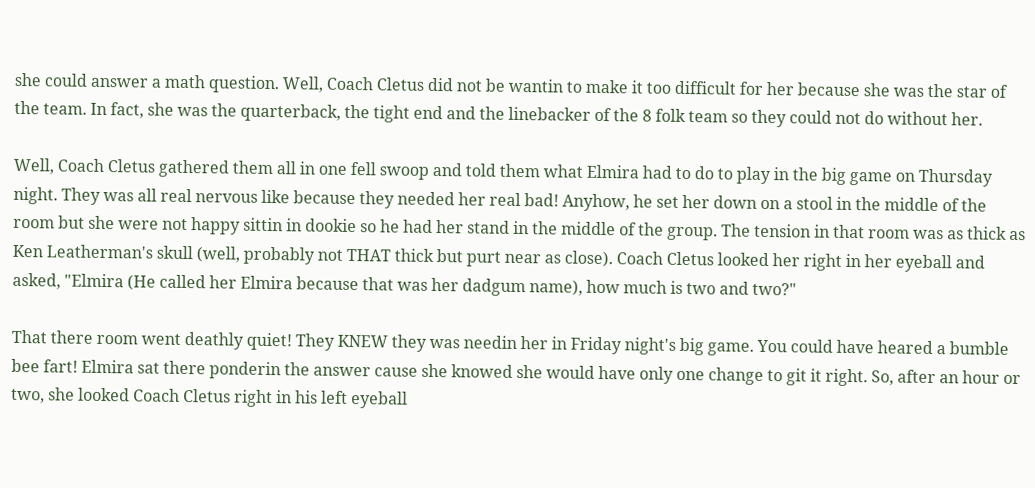she could answer a math question. Well, Coach Cletus did not be wantin to make it too difficult for her because she was the star of the team. In fact, she was the quarterback, the tight end and the linebacker of the 8 folk team so they could not do without her.

Well, Coach Cletus gathered them all in one fell swoop and told them what Elmira had to do to play in the big game on Thursday night. They was all real nervous like because they needed her real bad! Anyhow, he set her down on a stool in the middle of the room but she were not happy sittin in dookie so he had her stand in the middle of the group. The tension in that room was as thick as Ken Leatherman's skull (well, probably not THAT thick but purt near as close). Coach Cletus looked her right in her eyeball and asked, "Elmira (He called her Elmira because that was her dadgum name), how much is two and two?"

That there room went deathly quiet! They KNEW they was needin her in Friday night's big game. You could have heared a bumble bee fart! Elmira sat there ponderin the answer cause she knowed she would have only one change to git it right. So, after an hour or two, she looked Coach Cletus right in his left eyeball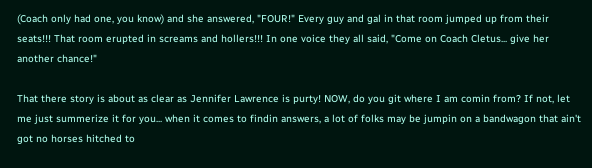(Coach only had one, you know) and she answered, "FOUR!" Every guy and gal in that room jumped up from their seats!!! That room erupted in screams and hollers!!! In one voice they all said, "Come on Coach Cletus... give her another chance!"

That there story is about as clear as Jennifer Lawrence is purty! NOW, do you git where I am comin from? If not, let me just summerize it for you... when it comes to findin answers, a lot of folks may be jumpin on a bandwagon that ain't got no horses hitched to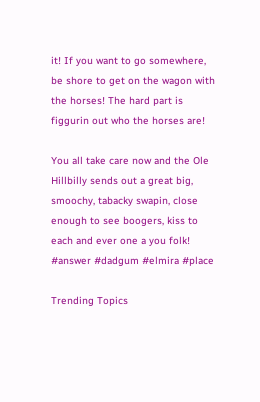it! If you want to go somewhere, be shore to get on the wagon with the horses! The hard part is figgurin out who the horses are!

You all take care now and the Ole Hillbilly sends out a great big, smoochy, tabacky swapin, close enough to see boogers, kiss to each and ever one a you folk!
#answer #dadgum #elmira #place

Trending Topics